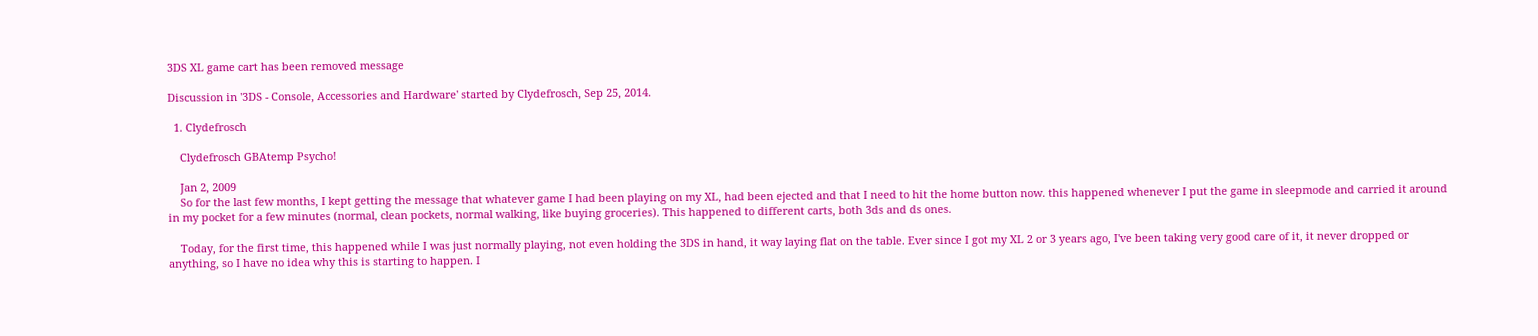3DS XL game cart has been removed message

Discussion in '3DS - Console, Accessories and Hardware' started by Clydefrosch, Sep 25, 2014.

  1. Clydefrosch

    Clydefrosch GBAtemp Psycho!

    Jan 2, 2009
    So for the last few months, I kept getting the message that whatever game I had been playing on my XL, had been ejected and that I need to hit the home button now. this happened whenever I put the game in sleepmode and carried it around in my pocket for a few minutes (normal, clean pockets, normal walking, like buying groceries). This happened to different carts, both 3ds and ds ones.

    Today, for the first time, this happened while I was just normally playing, not even holding the 3DS in hand, it way laying flat on the table. Ever since I got my XL 2 or 3 years ago, I've been taking very good care of it, it never dropped or anything, so I have no idea why this is starting to happen. I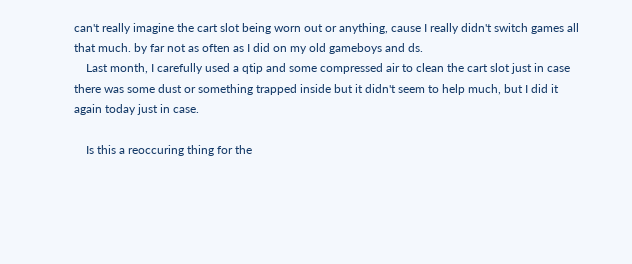can't really imagine the cart slot being worn out or anything, cause I really didn't switch games all that much. by far not as often as I did on my old gameboys and ds.
    Last month, I carefully used a qtip and some compressed air to clean the cart slot just in case there was some dust or something trapped inside but it didn't seem to help much, but I did it again today just in case.

    Is this a reoccuring thing for the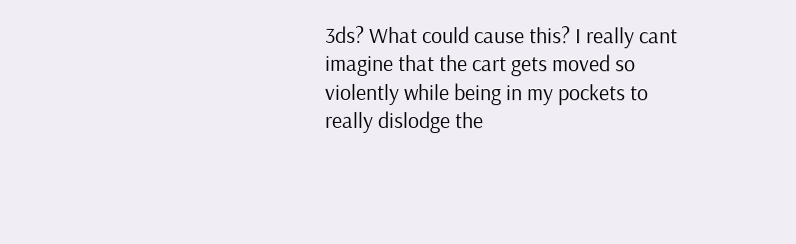3ds? What could cause this? I really cant imagine that the cart gets moved so violently while being in my pockets to really dislodge the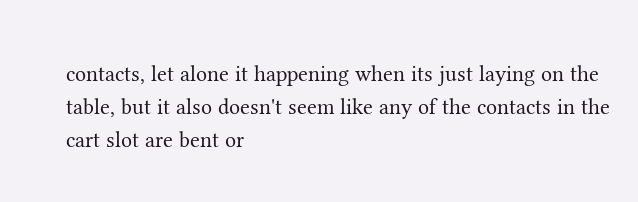contacts, let alone it happening when its just laying on the table, but it also doesn't seem like any of the contacts in the cart slot are bent or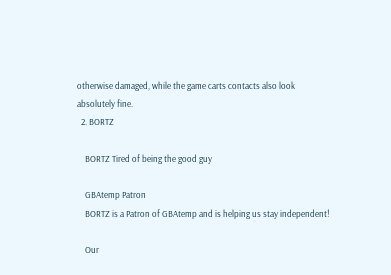otherwise damaged, while the game carts contacts also look absolutely fine.
  2. BORTZ

    BORTZ Tired of being the good guy

    GBAtemp Patron
    BORTZ is a Patron of GBAtemp and is helping us stay independent!

    Our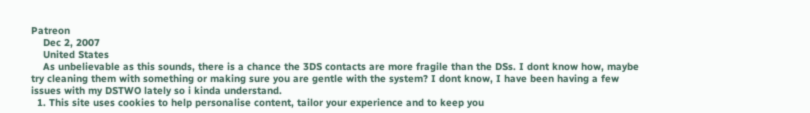Patreon
    Dec 2, 2007
    United States
    As unbelievable as this sounds, there is a chance the 3DS contacts are more fragile than the DSs. I dont know how, maybe try cleaning them with something or making sure you are gentle with the system? I dont know, I have been having a few issues with my DSTWO lately so i kinda understand.
  1. This site uses cookies to help personalise content, tailor your experience and to keep you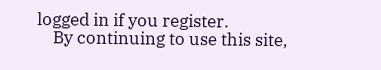logged in if you register.
    By continuing to use this site,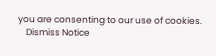you are consenting to our use of cookies.
    Dismiss Notice